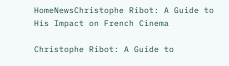HomeNewsChristophe Ribot: A Guide to His Impact on French Cinema

Christophe Ribot: A Guide to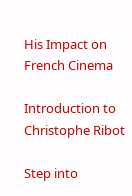His Impact on French Cinema

Introduction to Christophe Ribot

Step into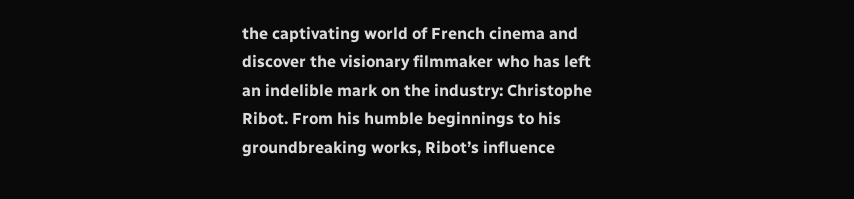the captivating world of French cinema and discover the visionary filmmaker who has left an indelible mark on the industry: Christophe Ribot. From his humble beginnings to his groundbreaking works, Ribot’s influence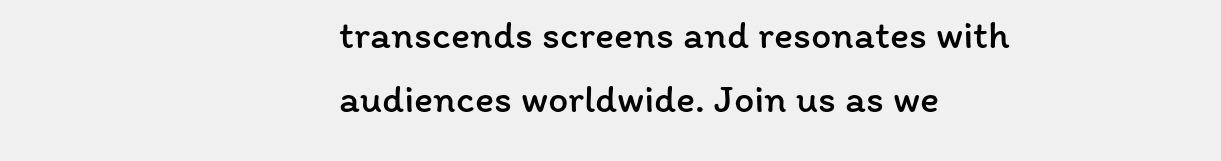transcends screens and resonates with audiences worldwide. Join us as we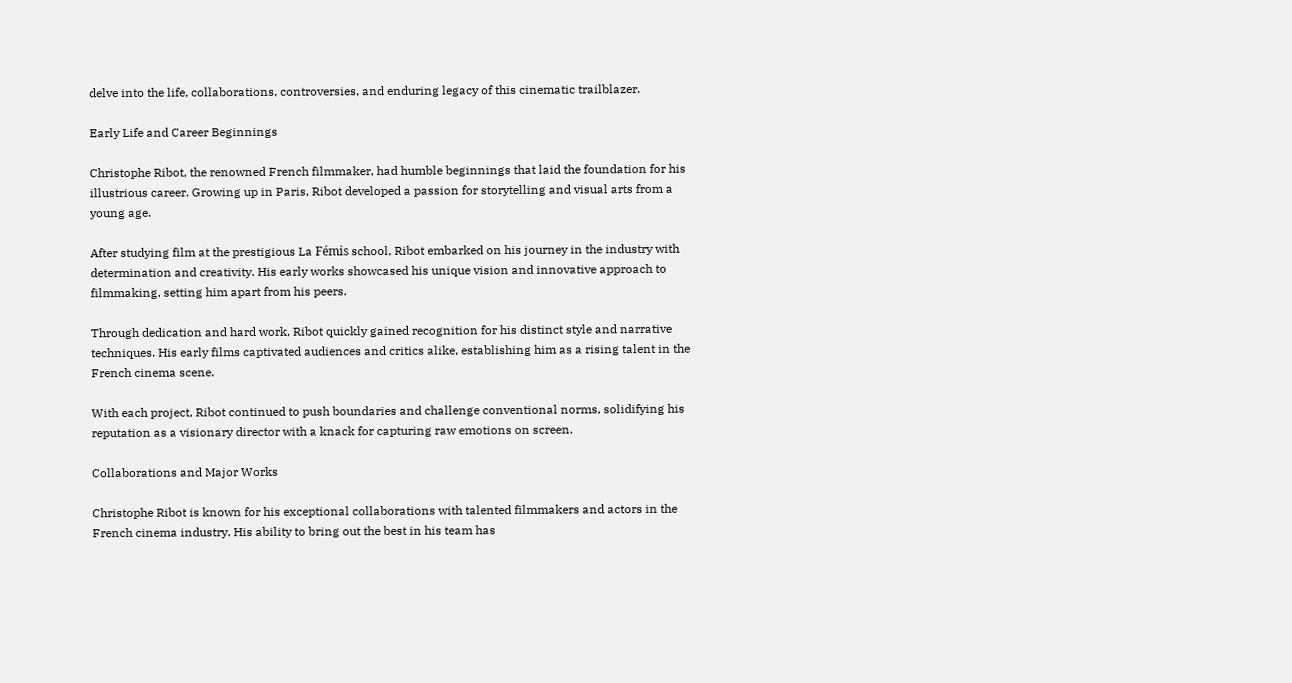delve into the life, collaborations, controversies, and enduring legacy of this cinematic trailblazer.

Early Life and Career Beginnings

Christophe Ribot, the renowned French filmmaker, had humble beginnings that laid the foundation for his illustrious career. Growing up in Paris, Ribot developed a passion for storytelling and visual arts from a young age.

After studying film at the prestigious La Fémis school, Ribot embarked on his journey in the industry with determination and creativity. His early works showcased his unique vision and innovative approach to filmmaking, setting him apart from his peers.

Through dedication and hard work, Ribot quickly gained recognition for his distinct style and narrative techniques. His early films captivated audiences and critics alike, establishing him as a rising talent in the French cinema scene.

With each project, Ribot continued to push boundaries and challenge conventional norms, solidifying his reputation as a visionary director with a knack for capturing raw emotions on screen.

Collaborations and Major Works

Christophe Ribot is known for his exceptional collaborations with talented filmmakers and actors in the French cinema industry. His ability to bring out the best in his team has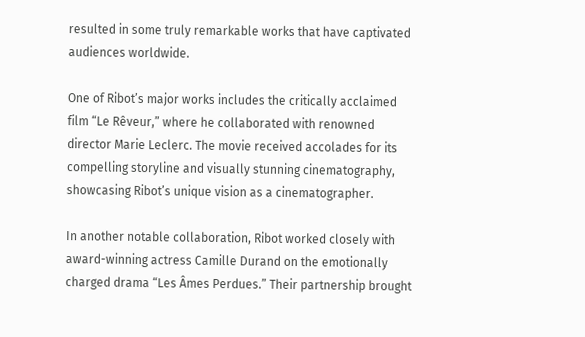resulted in some truly remarkable works that have captivated audiences worldwide.

One of Ribot’s major works includes the critically acclaimed film “Le Rêveur,” where he collaborated with renowned director Marie Leclerc. The movie received accolades for its compelling storyline and visually stunning cinematography, showcasing Ribot’s unique vision as a cinematographer.

In another notable collaboration, Ribot worked closely with award-winning actress Camille Durand on the emotionally charged drama “Les Âmes Perdues.” Their partnership brought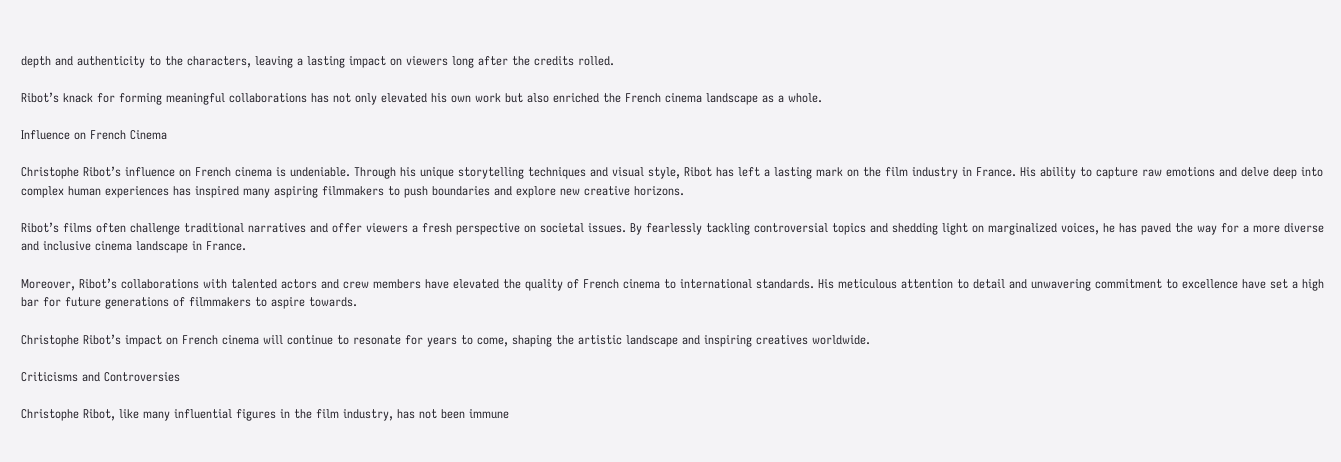depth and authenticity to the characters, leaving a lasting impact on viewers long after the credits rolled.

Ribot’s knack for forming meaningful collaborations has not only elevated his own work but also enriched the French cinema landscape as a whole.

Influence on French Cinema

Christophe Ribot’s influence on French cinema is undeniable. Through his unique storytelling techniques and visual style, Ribot has left a lasting mark on the film industry in France. His ability to capture raw emotions and delve deep into complex human experiences has inspired many aspiring filmmakers to push boundaries and explore new creative horizons.

Ribot’s films often challenge traditional narratives and offer viewers a fresh perspective on societal issues. By fearlessly tackling controversial topics and shedding light on marginalized voices, he has paved the way for a more diverse and inclusive cinema landscape in France.

Moreover, Ribot’s collaborations with talented actors and crew members have elevated the quality of French cinema to international standards. His meticulous attention to detail and unwavering commitment to excellence have set a high bar for future generations of filmmakers to aspire towards.

Christophe Ribot’s impact on French cinema will continue to resonate for years to come, shaping the artistic landscape and inspiring creatives worldwide.

Criticisms and Controversies

Christophe Ribot, like many influential figures in the film industry, has not been immune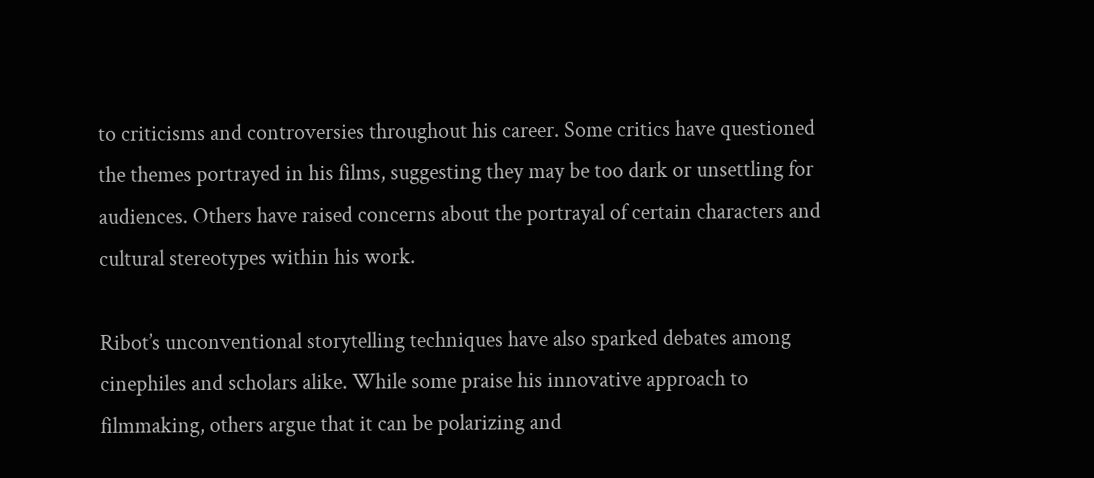to criticisms and controversies throughout his career. Some critics have questioned the themes portrayed in his films, suggesting they may be too dark or unsettling for audiences. Others have raised concerns about the portrayal of certain characters and cultural stereotypes within his work.

Ribot’s unconventional storytelling techniques have also sparked debates among cinephiles and scholars alike. While some praise his innovative approach to filmmaking, others argue that it can be polarizing and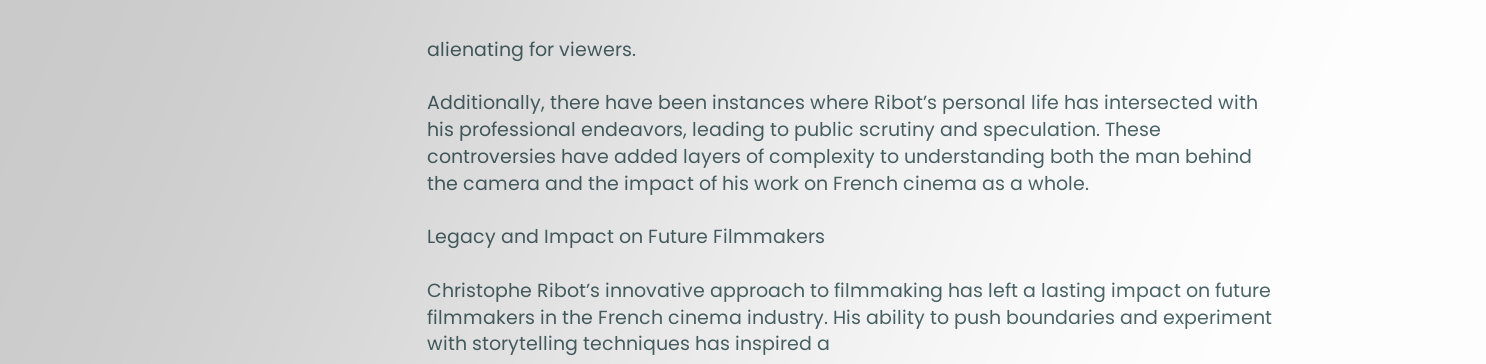alienating for viewers.

Additionally, there have been instances where Ribot’s personal life has intersected with his professional endeavors, leading to public scrutiny and speculation. These controversies have added layers of complexity to understanding both the man behind the camera and the impact of his work on French cinema as a whole.

Legacy and Impact on Future Filmmakers

Christophe Ribot’s innovative approach to filmmaking has left a lasting impact on future filmmakers in the French cinema industry. His ability to push boundaries and experiment with storytelling techniques has inspired a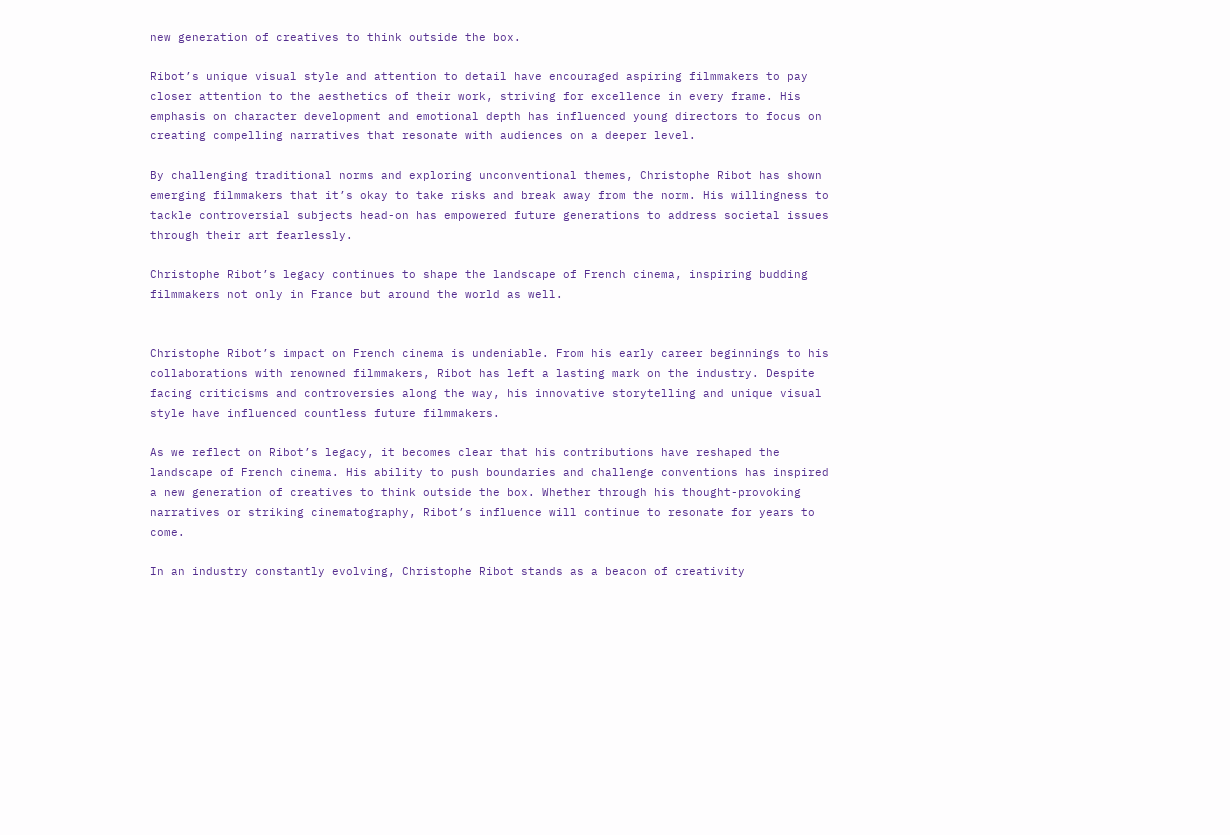new generation of creatives to think outside the box.

Ribot’s unique visual style and attention to detail have encouraged aspiring filmmakers to pay closer attention to the aesthetics of their work, striving for excellence in every frame. His emphasis on character development and emotional depth has influenced young directors to focus on creating compelling narratives that resonate with audiences on a deeper level.

By challenging traditional norms and exploring unconventional themes, Christophe Ribot has shown emerging filmmakers that it’s okay to take risks and break away from the norm. His willingness to tackle controversial subjects head-on has empowered future generations to address societal issues through their art fearlessly.

Christophe Ribot’s legacy continues to shape the landscape of French cinema, inspiring budding filmmakers not only in France but around the world as well.


Christophe Ribot’s impact on French cinema is undeniable. From his early career beginnings to his collaborations with renowned filmmakers, Ribot has left a lasting mark on the industry. Despite facing criticisms and controversies along the way, his innovative storytelling and unique visual style have influenced countless future filmmakers.

As we reflect on Ribot’s legacy, it becomes clear that his contributions have reshaped the landscape of French cinema. His ability to push boundaries and challenge conventions has inspired a new generation of creatives to think outside the box. Whether through his thought-provoking narratives or striking cinematography, Ribot’s influence will continue to resonate for years to come.

In an industry constantly evolving, Christophe Ribot stands as a beacon of creativity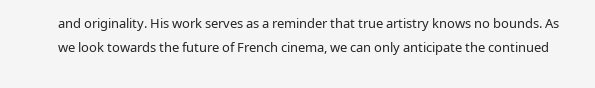and originality. His work serves as a reminder that true artistry knows no bounds. As we look towards the future of French cinema, we can only anticipate the continued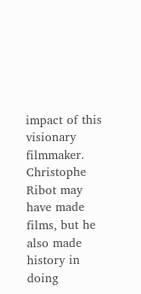impact of this visionary filmmaker. Christophe Ribot may have made films, but he also made history in doing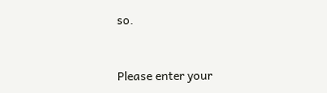so.



Please enter your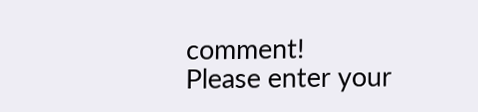comment!
Please enter your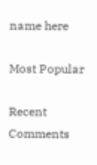name here

Most Popular

Recent Comments